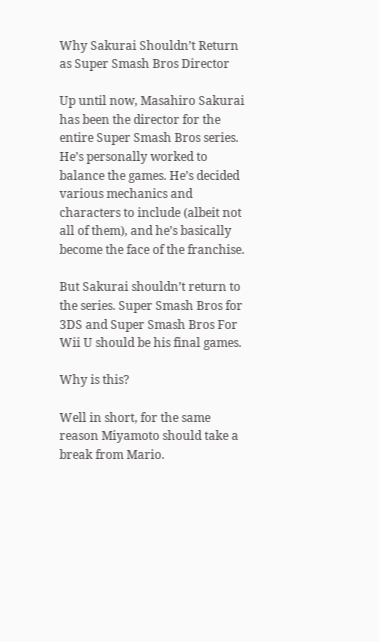Why Sakurai Shouldn’t Return as Super Smash Bros Director

Up until now, Masahiro Sakurai has been the director for the entire Super Smash Bros series. He’s personally worked to balance the games. He’s decided various mechanics and characters to include (albeit not all of them), and he’s basically become the face of the franchise.

But Sakurai shouldn’t return to the series. Super Smash Bros for 3DS and Super Smash Bros For Wii U should be his final games.

Why is this?

Well in short, for the same reason Miyamoto should take a break from Mario.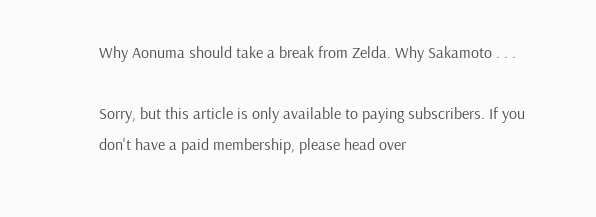Why Aonuma should take a break from Zelda. Why Sakamoto . . .

Sorry, but this article is only available to paying subscribers. If you don't have a paid membership, please head over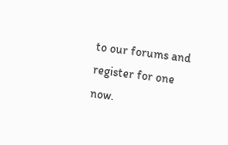to our forums and register for one now.